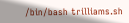/bin/bash trilliams.sh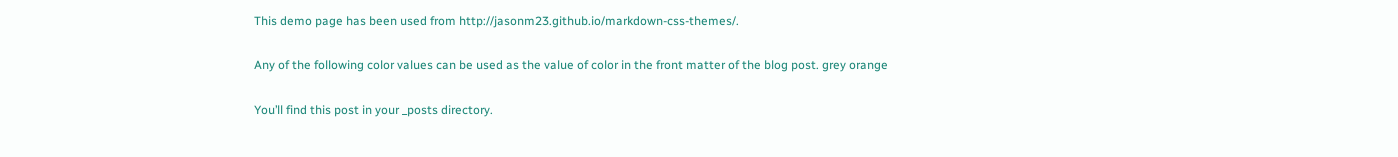This demo page has been used from http://jasonm23.github.io/markdown-css-themes/.

Any of the following color values can be used as the value of color in the front matter of the blog post. grey orange

You’ll find this post in your _posts directory.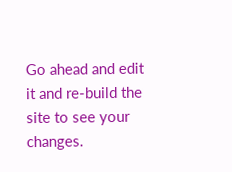Go ahead and edit it and re-build the site to see your changes.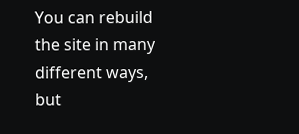You can rebuild the site in many different ways, but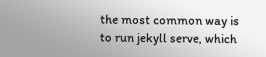the most common way is to run jekyll serve, which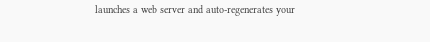launches a web server and auto-regenerates your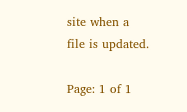site when a file is updated.

Page: 1 of 1